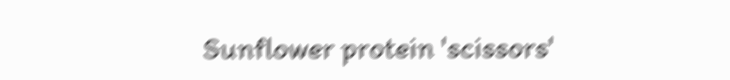Sunflower protein 'scissors'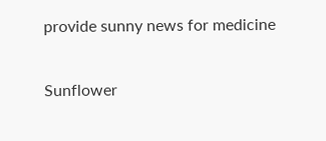provide sunny news for medicine

Sunflower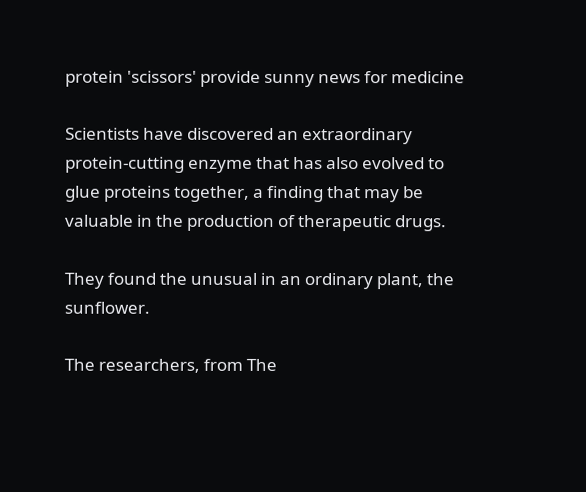protein 'scissors' provide sunny news for medicine

Scientists have discovered an extraordinary protein-cutting enzyme that has also evolved to glue proteins together, a finding that may be valuable in the production of therapeutic drugs.

They found the unusual in an ordinary plant, the sunflower.

The researchers, from The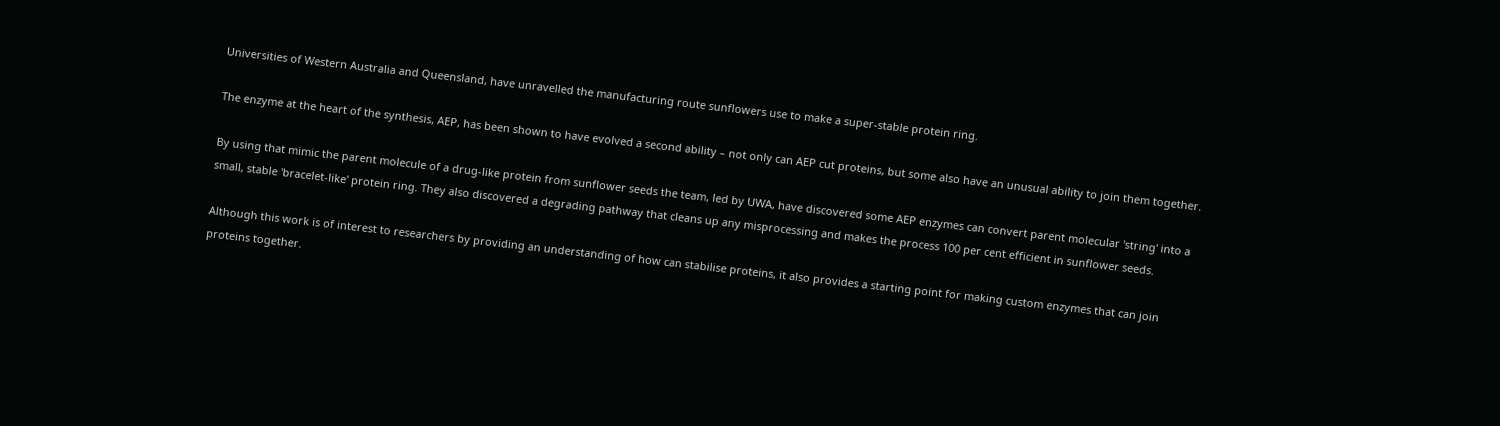Universities of Western Australia and Queensland, have unravelled the manufacturing route sunflowers use to make a super-stable protein ring.

The enzyme at the heart of the synthesis, AEP, has been shown to have evolved a second ability – not only can AEP cut proteins, but some also have an unusual ability to join them together.

By using that mimic the parent molecule of a drug-like protein from sunflower seeds the team, led by UWA, have discovered some AEP enzymes can convert parent molecular 'string' into a small, stable 'bracelet-like' protein ring. They also discovered a degrading pathway that cleans up any misprocessing and makes the process 100 per cent efficient in sunflower seeds.

Although this work is of interest to researchers by providing an understanding of how can stabilise proteins, it also provides a starting point for making custom enzymes that can join proteins together.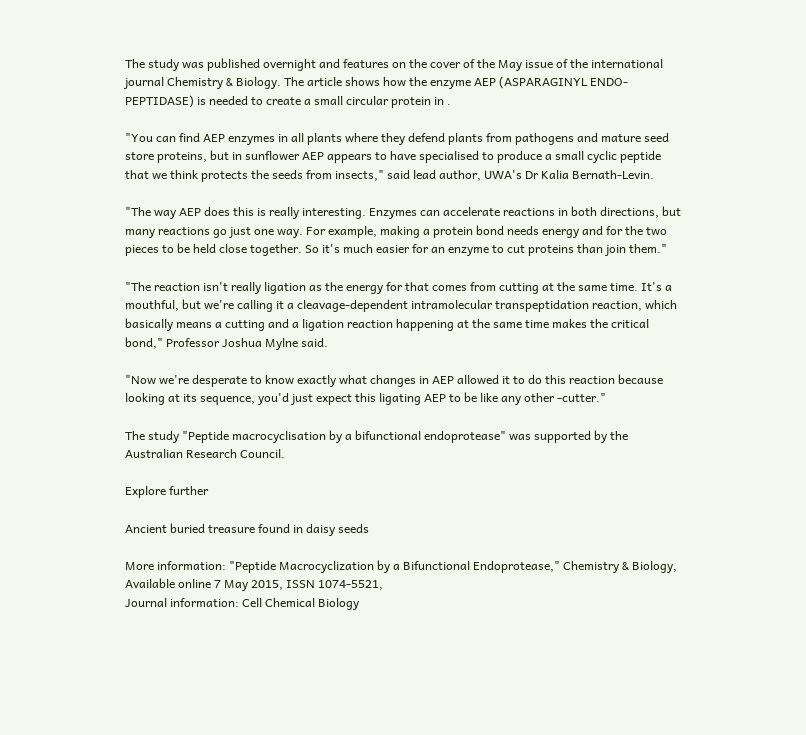The study was published overnight and features on the cover of the May issue of the international journal Chemistry & Biology. The article shows how the enzyme AEP (ASPARAGINYL ENDO-PEPTIDASE) is needed to create a small circular protein in .

"You can find AEP enzymes in all plants where they defend plants from pathogens and mature seed store proteins, but in sunflower AEP appears to have specialised to produce a small cyclic peptide that we think protects the seeds from insects," said lead author, UWA's Dr Kalia Bernath-Levin.

"The way AEP does this is really interesting. Enzymes can accelerate reactions in both directions, but many reactions go just one way. For example, making a protein bond needs energy and for the two pieces to be held close together. So it's much easier for an enzyme to cut proteins than join them."

"The reaction isn't really ligation as the energy for that comes from cutting at the same time. It's a mouthful, but we're calling it a cleavage-dependent intramolecular transpeptidation reaction, which basically means a cutting and a ligation reaction happening at the same time makes the critical bond," Professor Joshua Mylne said.

"Now we're desperate to know exactly what changes in AEP allowed it to do this reaction because looking at its sequence, you'd just expect this ligating AEP to be like any other -cutter."

The study "Peptide macrocyclisation by a bifunctional endoprotease" was supported by the Australian Research Council.

Explore further

Ancient buried treasure found in daisy seeds

More information: "Peptide Macrocyclization by a Bifunctional Endoprotease," Chemistry & Biology, Available online 7 May 2015, ISSN 1074-5521,
Journal information: Cell Chemical Biology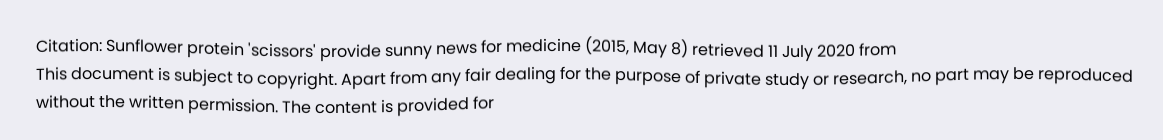Citation: Sunflower protein 'scissors' provide sunny news for medicine (2015, May 8) retrieved 11 July 2020 from
This document is subject to copyright. Apart from any fair dealing for the purpose of private study or research, no part may be reproduced without the written permission. The content is provided for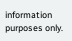information purposes only.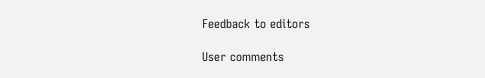Feedback to editors

User comments